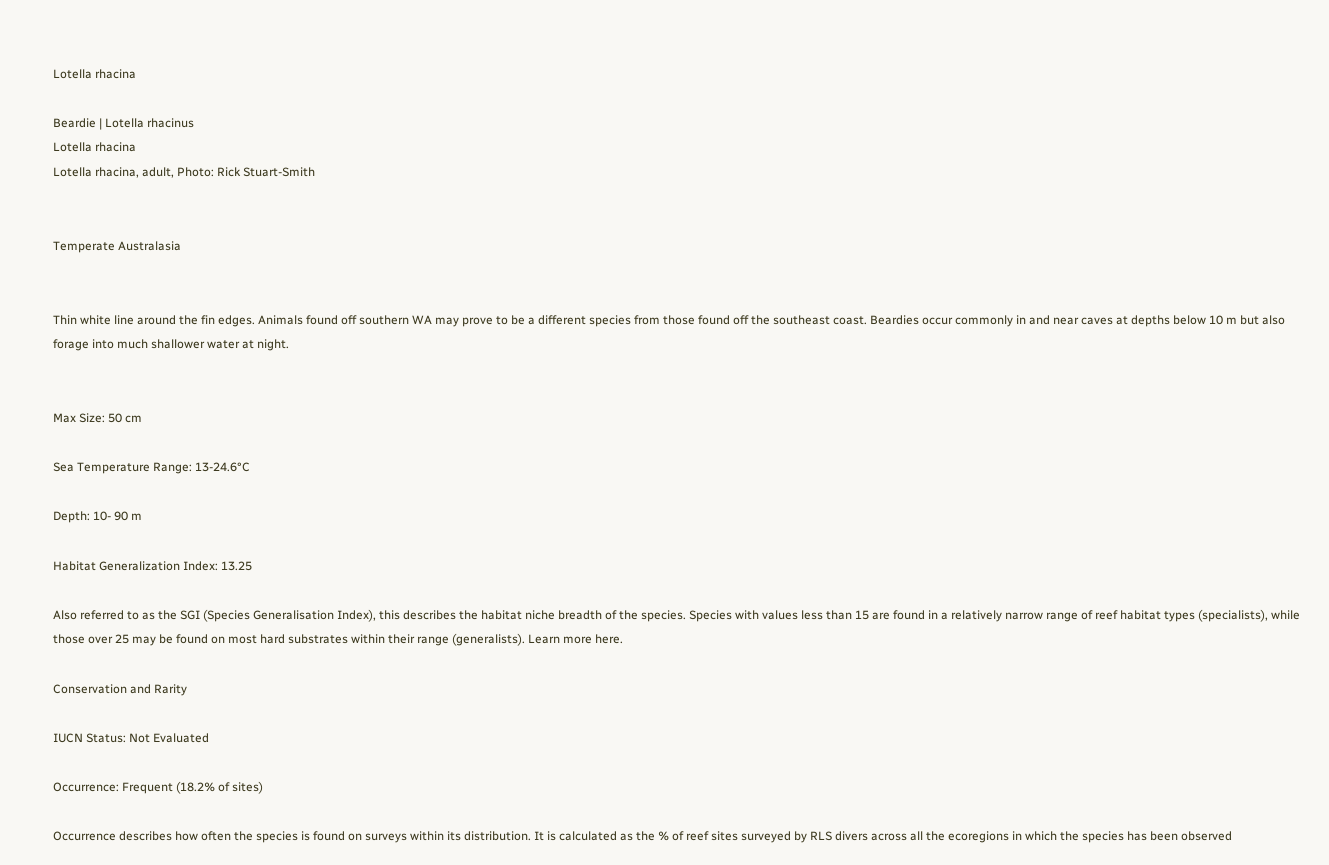Lotella rhacina

Beardie | Lotella rhacinus
Lotella rhacina
Lotella rhacina, adult, Photo: Rick Stuart-Smith


Temperate Australasia


Thin white line around the fin edges. Animals found off southern WA may prove to be a different species from those found off the southeast coast. Beardies occur commonly in and near caves at depths below 10 m but also forage into much shallower water at night.


Max Size: 50 cm

Sea Temperature Range: 13-24.6°C

Depth: 10- 90 m

Habitat Generalization Index: 13.25

Also referred to as the SGI (Species Generalisation Index), this describes the habitat niche breadth of the species. Species with values less than 15 are found in a relatively narrow range of reef habitat types (specialists), while those over 25 may be found on most hard substrates within their range (generalists). Learn more here.

Conservation and Rarity

IUCN Status: Not Evaluated

Occurrence: Frequent (18.2% of sites)

Occurrence describes how often the species is found on surveys within its distribution. It is calculated as the % of reef sites surveyed by RLS divers across all the ecoregions in which the species has been observed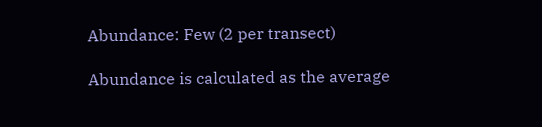Abundance: Few (2 per transect)

Abundance is calculated as the average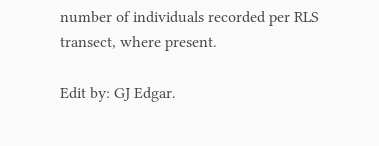number of individuals recorded per RLS transect, where present.

Edit by: GJ Edgar.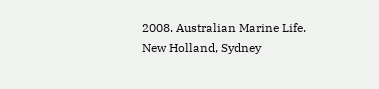2008. Australian Marine Life. New Holland, Sydney